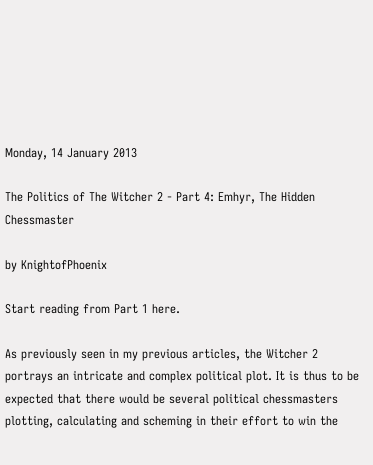Monday, 14 January 2013

The Politics of The Witcher 2 - Part 4: Emhyr, The Hidden Chessmaster

by KnightofPhoenix

Start reading from Part 1 here.

As previously seen in my previous articles, the Witcher 2 portrays an intricate and complex political plot. It is thus to be expected that there would be several political chessmasters plotting, calculating and scheming in their effort to win the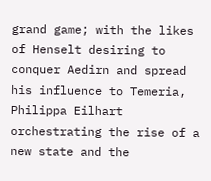grand game; with the likes of Henselt desiring to conquer Aedirn and spread his influence to Temeria, Philippa Eilhart orchestrating the rise of a new state and the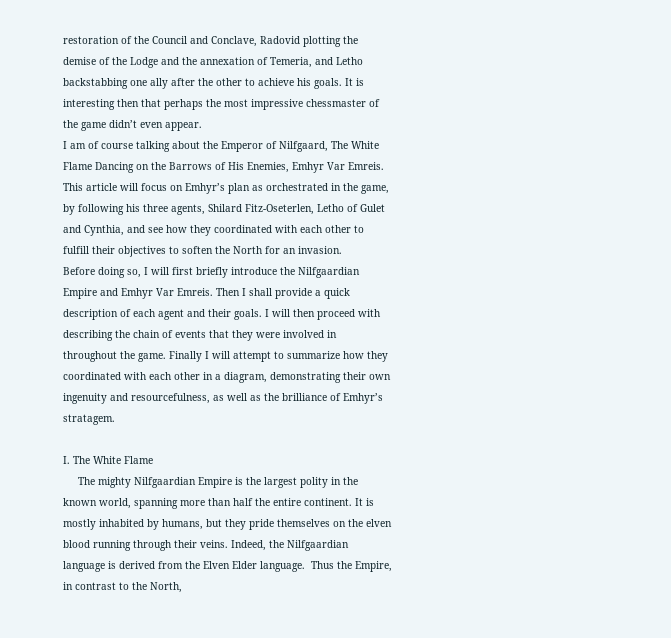restoration of the Council and Conclave, Radovid plotting the demise of the Lodge and the annexation of Temeria, and Letho backstabbing one ally after the other to achieve his goals. It is interesting then that perhaps the most impressive chessmaster of the game didn’t even appear.
I am of course talking about the Emperor of Nilfgaard, The White Flame Dancing on the Barrows of His Enemies, Emhyr Var Emreis.
This article will focus on Emhyr’s plan as orchestrated in the game, by following his three agents, Shilard Fitz-Oseterlen, Letho of Gulet and Cynthia, and see how they coordinated with each other to fulfill their objectives to soften the North for an invasion.
Before doing so, I will first briefly introduce the Nilfgaardian Empire and Emhyr Var Emreis. Then I shall provide a quick description of each agent and their goals. I will then proceed with describing the chain of events that they were involved in throughout the game. Finally I will attempt to summarize how they coordinated with each other in a diagram, demonstrating their own ingenuity and resourcefulness, as well as the brilliance of Emhyr’s stratagem.

I. The White Flame
     The mighty Nilfgaardian Empire is the largest polity in the known world, spanning more than half the entire continent. It is mostly inhabited by humans, but they pride themselves on the elven blood running through their veins. Indeed, the Nilfgaardian language is derived from the Elven Elder language.  Thus the Empire, in contrast to the North,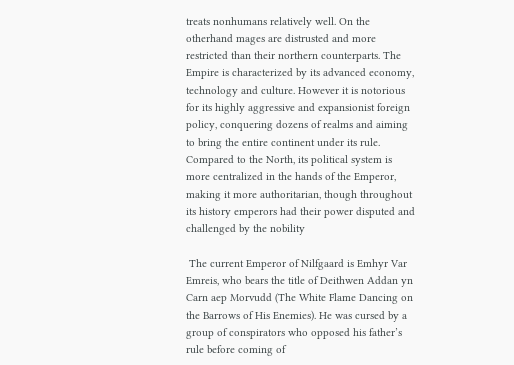treats nonhumans relatively well. On the otherhand mages are distrusted and more restricted than their northern counterparts. The Empire is characterized by its advanced economy, technology and culture. However it is notorious for its highly aggressive and expansionist foreign policy, conquering dozens of realms and aiming to bring the entire continent under its rule. Compared to the North, its political system is more centralized in the hands of the Emperor, making it more authoritarian, though throughout its history emperors had their power disputed and challenged by the nobility

 The current Emperor of Nilfgaard is Emhyr Var Emreis, who bears the title of Deithwen Addan yn Carn aep Morvudd (The White Flame Dancing on the Barrows of His Enemies). He was cursed by a group of conspirators who opposed his father’s rule before coming of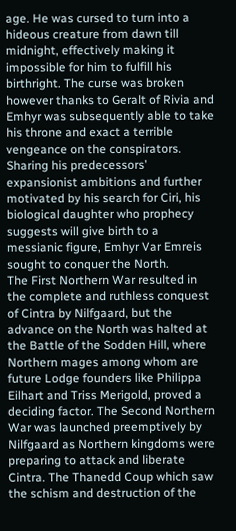age. He was cursed to turn into a hideous creature from dawn till midnight, effectively making it impossible for him to fulfill his birthright. The curse was broken however thanks to Geralt of Rivia and Emhyr was subsequently able to take his throne and exact a terrible vengeance on the conspirators.
Sharing his predecessors’ expansionist ambitions and further motivated by his search for Ciri, his biological daughter who prophecy suggests will give birth to a messianic figure, Emhyr Var Emreis sought to conquer the North.
The First Northern War resulted in the complete and ruthless conquest of Cintra by Nilfgaard, but the advance on the North was halted at the Battle of the Sodden Hill, where Northern mages among whom are future Lodge founders like Philippa Eilhart and Triss Merigold, proved a deciding factor. The Second Northern War was launched preemptively by Nilfgaard as Northern kingdoms were preparing to attack and liberate Cintra. The Thanedd Coup which saw the schism and destruction of the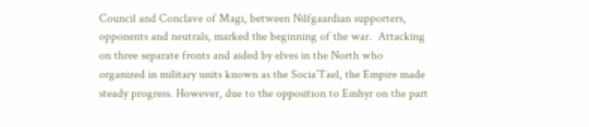Council and Conclave of Magi, between Nilfgaardian supporters, opponents and neutrals, marked the beginning of the war.  Attacking on three separate fronts and aided by elves in the North who organized in military units known as the Socia’Tael, the Empire made steady progress. However, due to the opposition to Emhyr on the part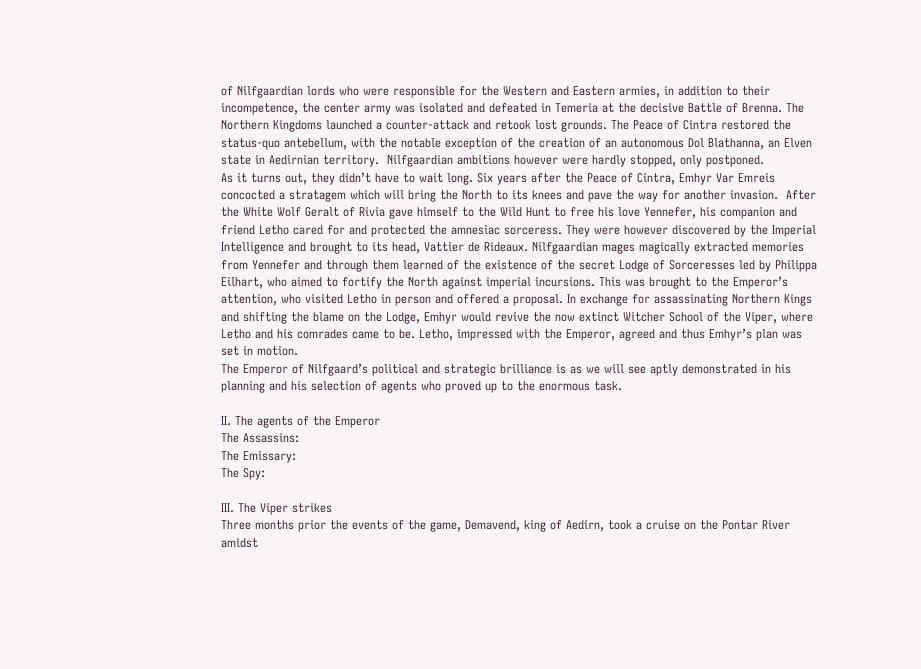of Nilfgaardian lords who were responsible for the Western and Eastern armies, in addition to their incompetence, the center army was isolated and defeated in Temeria at the decisive Battle of Brenna. The Northern Kingdoms launched a counter-attack and retook lost grounds. The Peace of Cintra restored the status-quo antebellum, with the notable exception of the creation of an autonomous Dol Blathanna, an Elven state in Aedirnian territory.  Nilfgaardian ambitions however were hardly stopped, only postponed.
As it turns out, they didn’t have to wait long. Six years after the Peace of Cintra, Emhyr Var Emreis concocted a stratagem which will bring the North to its knees and pave the way for another invasion.  After the White Wolf Geralt of Rivia gave himself to the Wild Hunt to free his love Yennefer, his companion and friend Letho cared for and protected the amnesiac sorceress. They were however discovered by the Imperial Intelligence and brought to its head, Vattier de Rideaux. Nilfgaardian mages magically extracted memories from Yennefer and through them learned of the existence of the secret Lodge of Sorceresses led by Philippa Eilhart, who aimed to fortify the North against imperial incursions. This was brought to the Emperor’s attention, who visited Letho in person and offered a proposal. In exchange for assassinating Northern Kings and shifting the blame on the Lodge, Emhyr would revive the now extinct Witcher School of the Viper, where Letho and his comrades came to be. Letho, impressed with the Emperor, agreed and thus Emhyr’s plan was set in motion.
The Emperor of Nilfgaard’s political and strategic brilliance is as we will see aptly demonstrated in his planning and his selection of agents who proved up to the enormous task.

II. The agents of the Emperor
The Assassins:
The Emissary:
The Spy:

III. The Viper strikes
Three months prior the events of the game, Demavend, king of Aedirn, took a cruise on the Pontar River amidst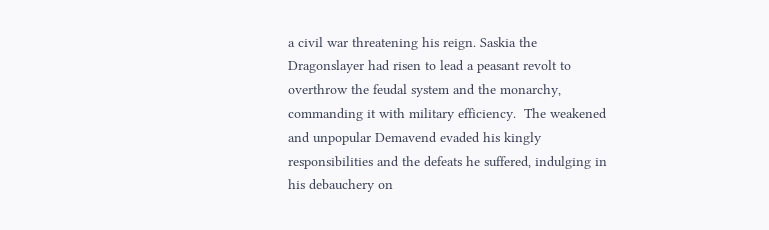a civil war threatening his reign. Saskia the Dragonslayer had risen to lead a peasant revolt to overthrow the feudal system and the monarchy, commanding it with military efficiency.  The weakened and unpopular Demavend evaded his kingly responsibilities and the defeats he suffered, indulging in his debauchery on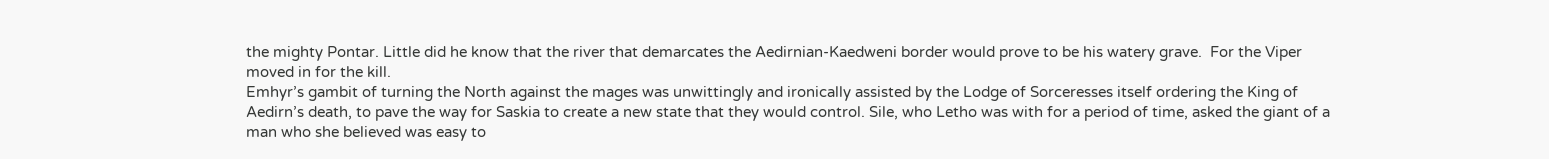the mighty Pontar. Little did he know that the river that demarcates the Aedirnian-Kaedweni border would prove to be his watery grave.  For the Viper moved in for the kill.
Emhyr’s gambit of turning the North against the mages was unwittingly and ironically assisted by the Lodge of Sorceresses itself ordering the King of Aedirn’s death, to pave the way for Saskia to create a new state that they would control. Sile, who Letho was with for a period of time, asked the giant of a man who she believed was easy to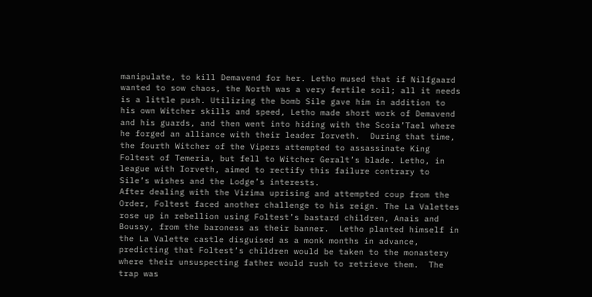manipulate, to kill Demavend for her. Letho mused that if Nilfgaard wanted to sow chaos, the North was a very fertile soil; all it needs is a little push. Utilizing the bomb Sile gave him in addition to his own Witcher skills and speed, Letho made short work of Demavend and his guards, and then went into hiding with the Scoia’Tael where he forged an alliance with their leader Iorveth.  During that time, the fourth Witcher of the Vipers attempted to assassinate King Foltest of Temeria, but fell to Witcher Geralt’s blade. Letho, in league with Iorveth, aimed to rectify this failure contrary to Sile’s wishes and the Lodge’s interests.
After dealing with the Vizima uprising and attempted coup from the Order, Foltest faced another challenge to his reign. The La Valettes rose up in rebellion using Foltest’s bastard children, Anais and Boussy, from the baroness as their banner.  Letho planted himself in the La Valette castle disguised as a monk months in advance, predicting that Foltest’s children would be taken to the monastery where their unsuspecting father would rush to retrieve them.  The trap was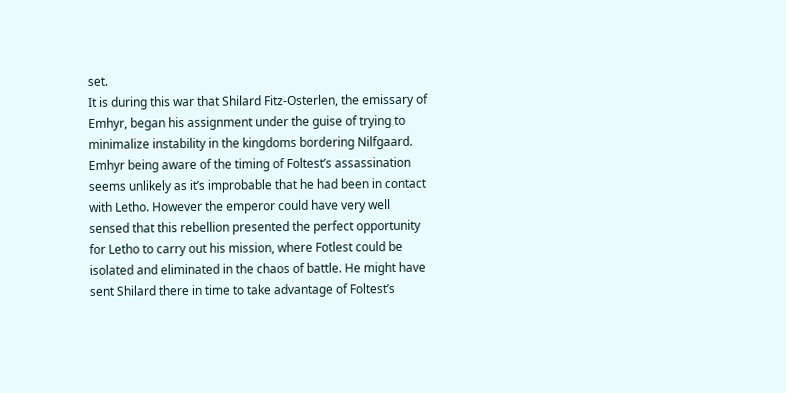set.
It is during this war that Shilard Fitz-Osterlen, the emissary of Emhyr, began his assignment under the guise of trying to minimalize instability in the kingdoms bordering Nilfgaard. Emhyr being aware of the timing of Foltest’s assassination seems unlikely as it’s improbable that he had been in contact with Letho. However the emperor could have very well sensed that this rebellion presented the perfect opportunity for Letho to carry out his mission, where Fotlest could be isolated and eliminated in the chaos of battle. He might have sent Shilard there in time to take advantage of Foltest’s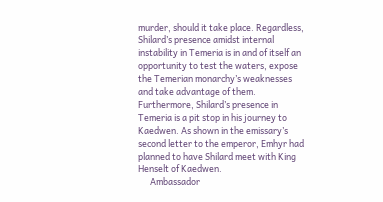murder, should it take place. Regardless, Shilard’s presence amidst internal instability in Temeria is in and of itself an opportunity to test the waters, expose the Temerian monarchy’s weaknesses and take advantage of them.  Furthermore, Shilard’s presence in Temeria is a pit stop in his journey to Kaedwen. As shown in the emissary’s second letter to the emperor, Emhyr had planned to have Shilard meet with King Henselt of Kaedwen.
      Ambassador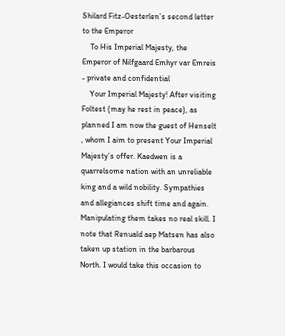Shilard Fitz-Oesterlen’s second letter to the Emperor
    To His Imperial Majesty, the Emperor of Nilfgaard Emhyr var Emreis - private and confidential
    Your Imperial Majesty! After visiting Foltest (may he rest in peace), as planned I am now the guest of Henselt , whom I aim to present Your Imperial Majesty’s offer. Kaedwen is a quarrelsome nation with an unreliable king and a wild nobility. Sympathies and allegiances shift time and again. Manipulating them takes no real skill. I note that Renuald aep Matsen has also taken up station in the barbarous North. I would take this occasion to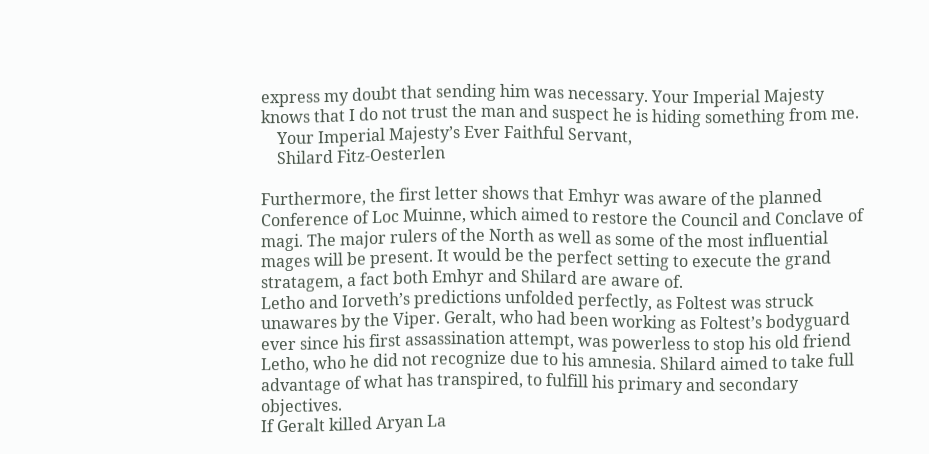express my doubt that sending him was necessary. Your Imperial Majesty knows that I do not trust the man and suspect he is hiding something from me.
    Your Imperial Majesty’s Ever Faithful Servant,
    Shilard Fitz-Oesterlen

Furthermore, the first letter shows that Emhyr was aware of the planned Conference of Loc Muinne, which aimed to restore the Council and Conclave of magi. The major rulers of the North as well as some of the most influential mages will be present. It would be the perfect setting to execute the grand stratagem, a fact both Emhyr and Shilard are aware of.
Letho and Iorveth’s predictions unfolded perfectly, as Foltest was struck unawares by the Viper. Geralt, who had been working as Foltest’s bodyguard ever since his first assassination attempt, was powerless to stop his old friend Letho, who he did not recognize due to his amnesia. Shilard aimed to take full advantage of what has transpired, to fulfill his primary and secondary objectives.
If Geralt killed Aryan La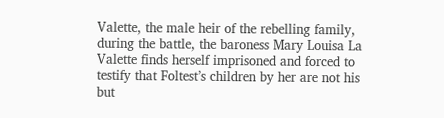Valette, the male heir of the rebelling family, during the battle, the baroness Mary Louisa La Valette finds herself imprisoned and forced to testify that Foltest’s children by her are not his but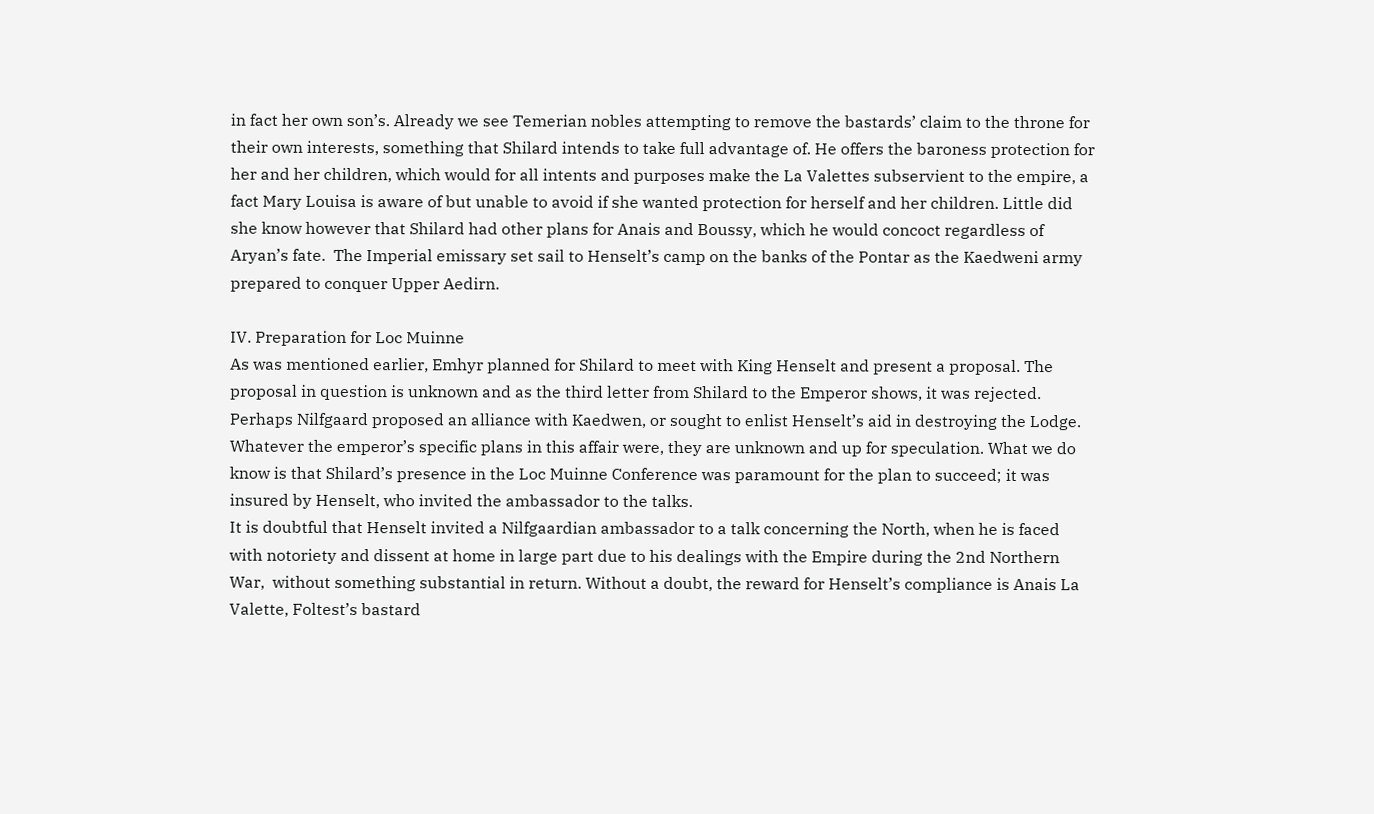in fact her own son’s. Already we see Temerian nobles attempting to remove the bastards’ claim to the throne for their own interests, something that Shilard intends to take full advantage of. He offers the baroness protection for her and her children, which would for all intents and purposes make the La Valettes subservient to the empire, a fact Mary Louisa is aware of but unable to avoid if she wanted protection for herself and her children. Little did she know however that Shilard had other plans for Anais and Boussy, which he would concoct regardless of Aryan’s fate.  The Imperial emissary set sail to Henselt’s camp on the banks of the Pontar as the Kaedweni army prepared to conquer Upper Aedirn.

IV. Preparation for Loc Muinne
As was mentioned earlier, Emhyr planned for Shilard to meet with King Henselt and present a proposal. The proposal in question is unknown and as the third letter from Shilard to the Emperor shows, it was rejected. Perhaps Nilfgaard proposed an alliance with Kaedwen, or sought to enlist Henselt’s aid in destroying the Lodge. Whatever the emperor’s specific plans in this affair were, they are unknown and up for speculation. What we do know is that Shilard’s presence in the Loc Muinne Conference was paramount for the plan to succeed; it was insured by Henselt, who invited the ambassador to the talks.
It is doubtful that Henselt invited a Nilfgaardian ambassador to a talk concerning the North, when he is faced with notoriety and dissent at home in large part due to his dealings with the Empire during the 2nd Northern War,  without something substantial in return. Without a doubt, the reward for Henselt’s compliance is Anais La Valette, Foltest’s bastard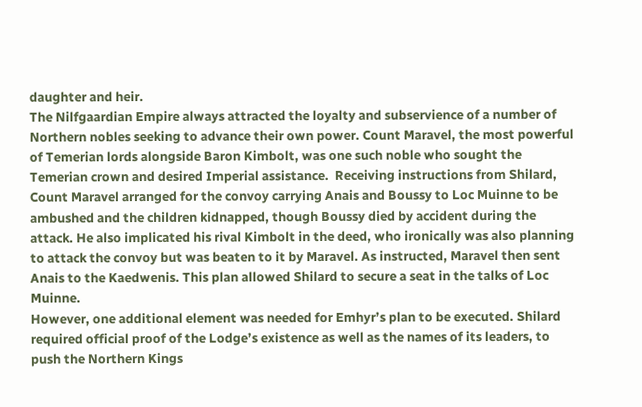daughter and heir.
The Nilfgaardian Empire always attracted the loyalty and subservience of a number of Northern nobles seeking to advance their own power. Count Maravel, the most powerful of Temerian lords alongside Baron Kimbolt, was one such noble who sought the Temerian crown and desired Imperial assistance.  Receiving instructions from Shilard, Count Maravel arranged for the convoy carrying Anais and Boussy to Loc Muinne to be ambushed and the children kidnapped, though Boussy died by accident during the attack. He also implicated his rival Kimbolt in the deed, who ironically was also planning to attack the convoy but was beaten to it by Maravel. As instructed, Maravel then sent Anais to the Kaedwenis. This plan allowed Shilard to secure a seat in the talks of Loc Muinne.
However, one additional element was needed for Emhyr’s plan to be executed. Shilard required official proof of the Lodge’s existence as well as the names of its leaders, to push the Northern Kings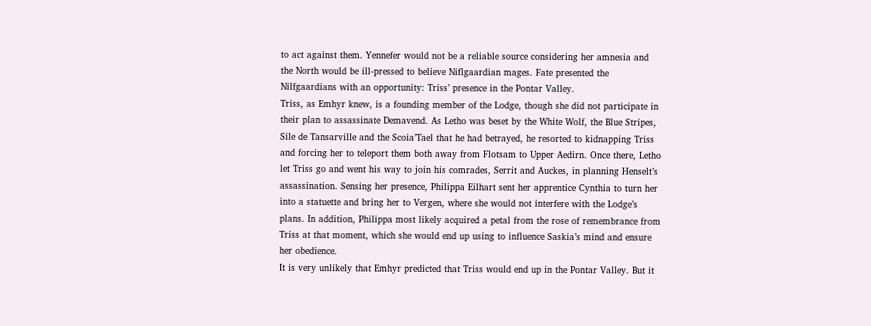to act against them. Yennefer would not be a reliable source considering her amnesia and the North would be ill-pressed to believe Niflgaardian mages. Fate presented the Nilfgaardians with an opportunity: Triss’ presence in the Pontar Valley.
Triss, as Emhyr knew, is a founding member of the Lodge, though she did not participate in their plan to assassinate Demavend. As Letho was beset by the White Wolf, the Blue Stripes, Sile de Tansarville and the Scoia’Tael that he had betrayed, he resorted to kidnapping Triss and forcing her to teleport them both away from Flotsam to Upper Aedirn. Once there, Letho let Triss go and went his way to join his comrades, Serrit and Auckes, in planning Henselt’s assassination. Sensing her presence, Philippa Eilhart sent her apprentice Cynthia to turn her into a statuette and bring her to Vergen, where she would not interfere with the Lodge’s plans. In addition, Philippa most likely acquired a petal from the rose of remembrance from Triss at that moment, which she would end up using to influence Saskia’s mind and ensure her obedience.
It is very unlikely that Emhyr predicted that Triss would end up in the Pontar Valley. But it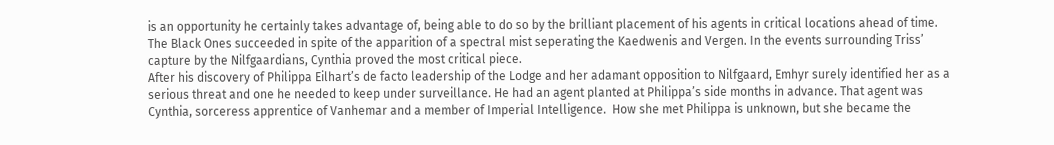is an opportunity he certainly takes advantage of, being able to do so by the brilliant placement of his agents in critical locations ahead of time. The Black Ones succeeded in spite of the apparition of a spectral mist seperating the Kaedwenis and Vergen. In the events surrounding Triss’ capture by the Nilfgaardians, Cynthia proved the most critical piece.
After his discovery of Philippa Eilhart’s de facto leadership of the Lodge and her adamant opposition to Nilfgaard, Emhyr surely identified her as a serious threat and one he needed to keep under surveillance. He had an agent planted at Philippa’s side months in advance. That agent was Cynthia, sorceress apprentice of Vanhemar and a member of Imperial Intelligence.  How she met Philippa is unknown, but she became the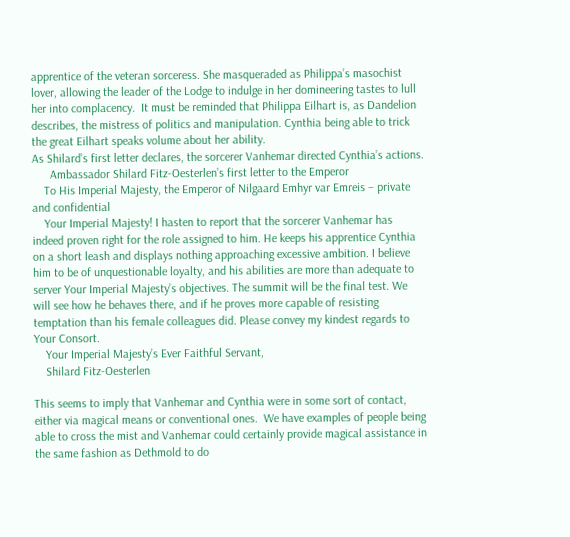apprentice of the veteran sorceress. She masqueraded as Philippa’s masochist lover, allowing the leader of the Lodge to indulge in her domineering tastes to lull her into complacency.  It must be reminded that Philippa Eilhart is, as Dandelion describes, the mistress of politics and manipulation. Cynthia being able to trick the great Eilhart speaks volume about her ability.
As Shilard’s first letter declares, the sorcerer Vanhemar directed Cynthia’s actions.
      Ambassador Shilard Fitz-Oesterlen’s first letter to the Emperor
    To His Imperial Majesty, the Emperor of Nilgaard Emhyr var Emreis – private and confidential
    Your Imperial Majesty! I hasten to report that the sorcerer Vanhemar has indeed proven right for the role assigned to him. He keeps his apprentice Cynthia on a short leash and displays nothing approaching excessive ambition. I believe him to be of unquestionable loyalty, and his abilities are more than adequate to server Your Imperial Majesty’s objectives. The summit will be the final test. We will see how he behaves there, and if he proves more capable of resisting temptation than his female colleagues did. Please convey my kindest regards to Your Consort.
    Your Imperial Majesty’s Ever Faithful Servant,
    Shilard Fitz-Oesterlen

This seems to imply that Vanhemar and Cynthia were in some sort of contact, either via magical means or conventional ones.  We have examples of people being able to cross the mist and Vanhemar could certainly provide magical assistance in the same fashion as Dethmold to do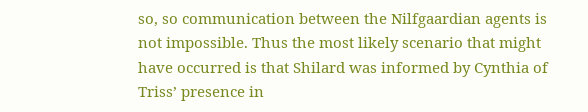so, so communication between the Nilfgaardian agents is not impossible. Thus the most likely scenario that might have occurred is that Shilard was informed by Cynthia of Triss’ presence in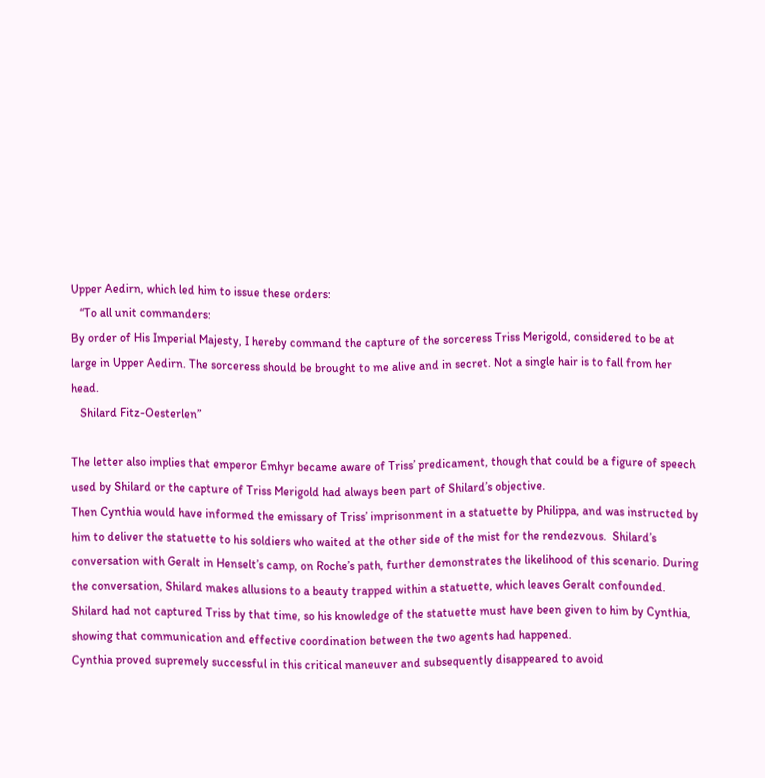Upper Aedirn, which led him to issue these orders:
   “To all unit commanders:
By order of His Imperial Majesty, I hereby command the capture of the sorceress Triss Merigold, considered to be at large in Upper Aedirn. The sorceress should be brought to me alive and in secret. Not a single hair is to fall from her head.
   Shilard Fitz-Oesterlen”

The letter also implies that emperor Emhyr became aware of Triss’ predicament, though that could be a figure of speech used by Shilard or the capture of Triss Merigold had always been part of Shilard’s objective.
Then Cynthia would have informed the emissary of Triss’ imprisonment in a statuette by Philippa, and was instructed by him to deliver the statuette to his soldiers who waited at the other side of the mist for the rendezvous.  Shilard’s conversation with Geralt in Henselt’s camp, on Roche’s path, further demonstrates the likelihood of this scenario. During the conversation, Shilard makes allusions to a beauty trapped within a statuette, which leaves Geralt confounded. Shilard had not captured Triss by that time, so his knowledge of the statuette must have been given to him by Cynthia, showing that communication and effective coordination between the two agents had happened.
Cynthia proved supremely successful in this critical maneuver and subsequently disappeared to avoid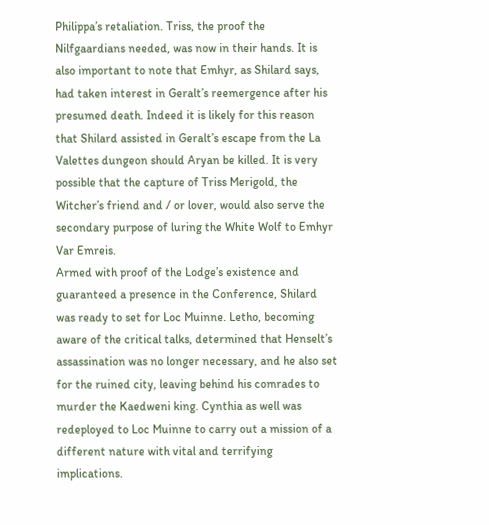Philippa’s retaliation. Triss, the proof the Nilfgaardians needed, was now in their hands. It is also important to note that Emhyr, as Shilard says, had taken interest in Geralt’s reemergence after his presumed death. Indeed it is likely for this reason that Shilard assisted in Geralt’s escape from the La Valettes dungeon should Aryan be killed. It is very possible that the capture of Triss Merigold, the Witcher’s friend and / or lover, would also serve the secondary purpose of luring the White Wolf to Emhyr Var Emreis.
Armed with proof of the Lodge’s existence and guaranteed a presence in the Conference, Shilard was ready to set for Loc Muinne. Letho, becoming aware of the critical talks, determined that Henselt’s assassination was no longer necessary, and he also set for the ruined city, leaving behind his comrades to murder the Kaedweni king. Cynthia as well was redeployed to Loc Muinne to carry out a mission of a different nature with vital and terrifying implications.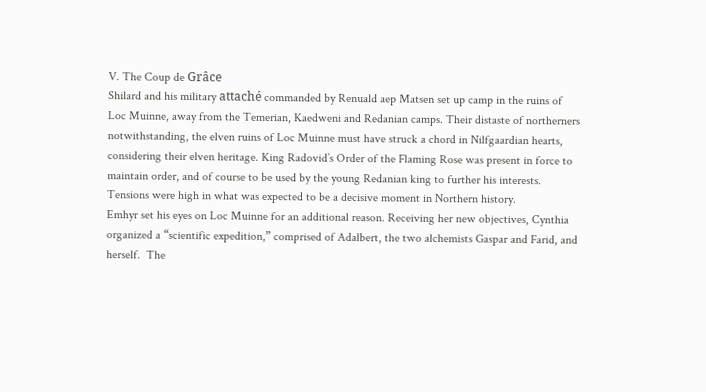V. The Coup de Grâce
Shilard and his military attaché commanded by Renuald aep Matsen set up camp in the ruins of Loc Muinne, away from the Temerian, Kaedweni and Redanian camps. Their distaste of northerners notwithstanding, the elven ruins of Loc Muinne must have struck a chord in Nilfgaardian hearts, considering their elven heritage. King Radovid’s Order of the Flaming Rose was present in force to maintain order, and of course to be used by the young Redanian king to further his interests.    Tensions were high in what was expected to be a decisive moment in Northern history.
Emhyr set his eyes on Loc Muinne for an additional reason. Receiving her new objectives, Cynthia organized a “scientific expedition,” comprised of Adalbert, the two alchemists Gaspar and Farid, and herself.  The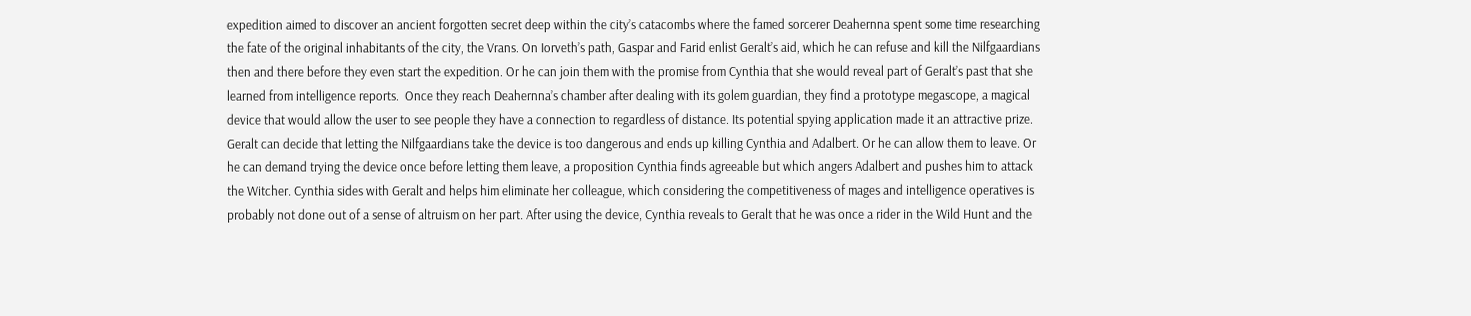expedition aimed to discover an ancient forgotten secret deep within the city’s catacombs where the famed sorcerer Deahernna spent some time researching the fate of the original inhabitants of the city, the Vrans. On Iorveth’s path, Gaspar and Farid enlist Geralt’s aid, which he can refuse and kill the Nilfgaardians then and there before they even start the expedition. Or he can join them with the promise from Cynthia that she would reveal part of Geralt’s past that she learned from intelligence reports.  Once they reach Deahernna’s chamber after dealing with its golem guardian, they find a prototype megascope, a magical device that would allow the user to see people they have a connection to regardless of distance. Its potential spying application made it an attractive prize.
Geralt can decide that letting the Nilfgaardians take the device is too dangerous and ends up killing Cynthia and Adalbert. Or he can allow them to leave. Or he can demand trying the device once before letting them leave, a proposition Cynthia finds agreeable but which angers Adalbert and pushes him to attack the Witcher. Cynthia sides with Geralt and helps him eliminate her colleague, which considering the competitiveness of mages and intelligence operatives is probably not done out of a sense of altruism on her part. After using the device, Cynthia reveals to Geralt that he was once a rider in the Wild Hunt and the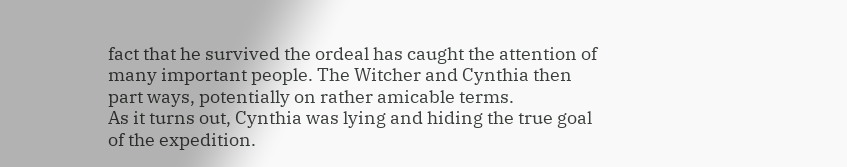fact that he survived the ordeal has caught the attention of many important people. The Witcher and Cynthia then part ways, potentially on rather amicable terms.
As it turns out, Cynthia was lying and hiding the true goal of the expedition.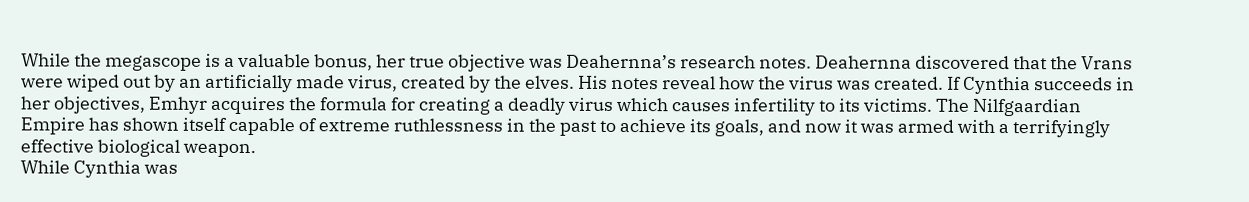While the megascope is a valuable bonus, her true objective was Deahernna’s research notes. Deahernna discovered that the Vrans were wiped out by an artificially made virus, created by the elves. His notes reveal how the virus was created. If Cynthia succeeds in her objectives, Emhyr acquires the formula for creating a deadly virus which causes infertility to its victims. The Nilfgaardian Empire has shown itself capable of extreme ruthlessness in the past to achieve its goals, and now it was armed with a terrifyingly effective biological weapon.
While Cynthia was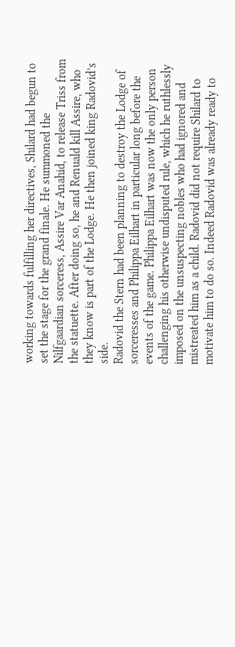working towards fulfilling her directives, Shilard had begun to set the stage for the grand finale. He summoned the Nilfgaardian sorceress, Assire Var Anahid, to release Triss from the statuette. After doing so, he and Renuald kill Assire, who they know is part of the Lodge. He then joined king Radovid’s side.
Radovid the Stern had been planning to destroy the Lodge of sorceresses and Philippa Eilhart in particular long before the events of the game. Philippa Eilhart was now the only person challenging his otherwise undisputed rule, which he ruthlessly imposed on the unsuspecting nobles who had ignored and mistreated him as a child. Radovid did not require Shilard to motivate him to do so. Indeed Radovid was already ready to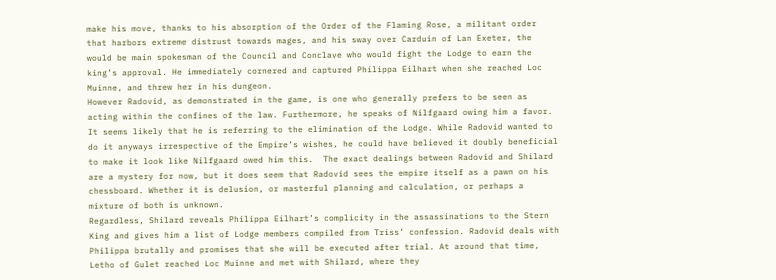make his move, thanks to his absorption of the Order of the Flaming Rose, a militant order that harbors extreme distrust towards mages, and his sway over Carduin of Lan Exeter, the would be main spokesman of the Council and Conclave who would fight the Lodge to earn the king’s approval. He immediately cornered and captured Philippa Eilhart when she reached Loc Muinne, and threw her in his dungeon.
However Radovid, as demonstrated in the game, is one who generally prefers to be seen as acting within the confines of the law. Furthermore, he speaks of Nilfgaard owing him a favor. It seems likely that he is referring to the elimination of the Lodge. While Radovid wanted to do it anyways irrespective of the Empire’s wishes, he could have believed it doubly beneficial to make it look like Nilfgaard owed him this.  The exact dealings between Radovid and Shilard are a mystery for now, but it does seem that Radovid sees the empire itself as a pawn on his chessboard. Whether it is delusion, or masterful planning and calculation, or perhaps a mixture of both is unknown.
Regardless, Shilard reveals Philippa Eilhart’s complicity in the assassinations to the Stern King and gives him a list of Lodge members compiled from Triss’ confession. Radovid deals with Philippa brutally and promises that she will be executed after trial. At around that time, Letho of Gulet reached Loc Muinne and met with Shilard, where they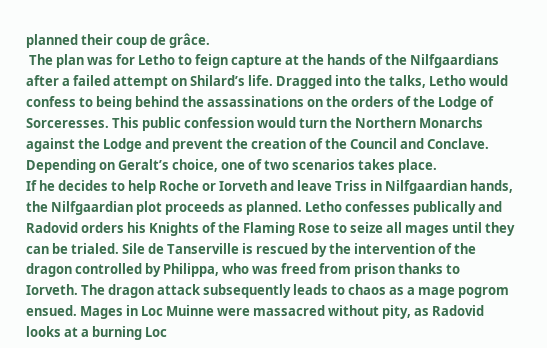planned their coup de grâce.
 The plan was for Letho to feign capture at the hands of the Nilfgaardians after a failed attempt on Shilard’s life. Dragged into the talks, Letho would confess to being behind the assassinations on the orders of the Lodge of Sorceresses. This public confession would turn the Northern Monarchs against the Lodge and prevent the creation of the Council and Conclave. Depending on Geralt’s choice, one of two scenarios takes place.
If he decides to help Roche or Iorveth and leave Triss in Nilfgaardian hands, the Nilfgaardian plot proceeds as planned. Letho confesses publically and Radovid orders his Knights of the Flaming Rose to seize all mages until they can be trialed. Sile de Tanserville is rescued by the intervention of the dragon controlled by Philippa, who was freed from prison thanks to Iorveth. The dragon attack subsequently leads to chaos as a mage pogrom ensued. Mages in Loc Muinne were massacred without pity, as Radovid looks at a burning Loc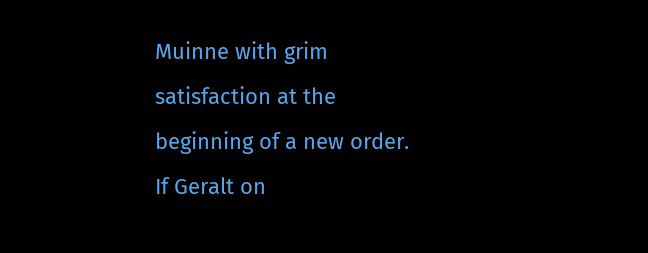Muinne with grim satisfaction at the beginning of a new order.
If Geralt on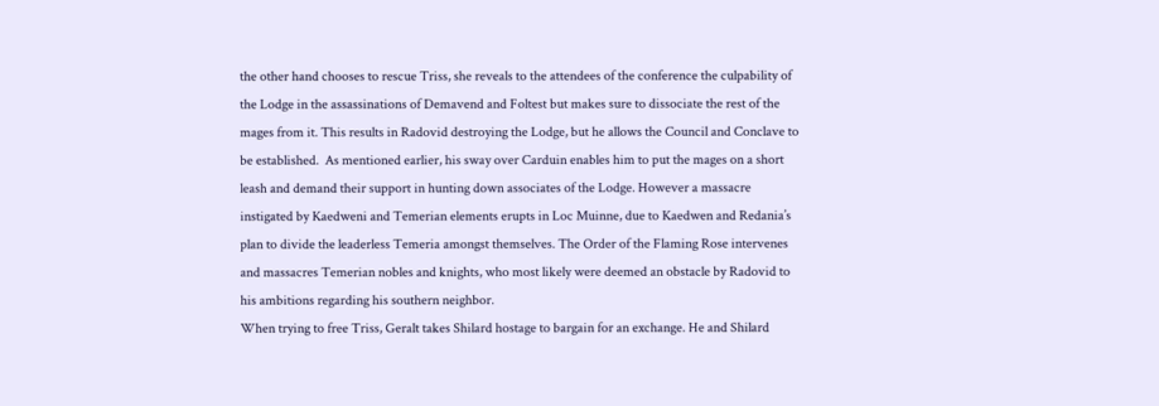the other hand chooses to rescue Triss, she reveals to the attendees of the conference the culpability of the Lodge in the assassinations of Demavend and Foltest but makes sure to dissociate the rest of the mages from it. This results in Radovid destroying the Lodge, but he allows the Council and Conclave to be established.  As mentioned earlier, his sway over Carduin enables him to put the mages on a short leash and demand their support in hunting down associates of the Lodge. However a massacre instigated by Kaedweni and Temerian elements erupts in Loc Muinne, due to Kaedwen and Redania’s plan to divide the leaderless Temeria amongst themselves. The Order of the Flaming Rose intervenes and massacres Temerian nobles and knights, who most likely were deemed an obstacle by Radovid to his ambitions regarding his southern neighbor.
When trying to free Triss, Geralt takes Shilard hostage to bargain for an exchange. He and Shilard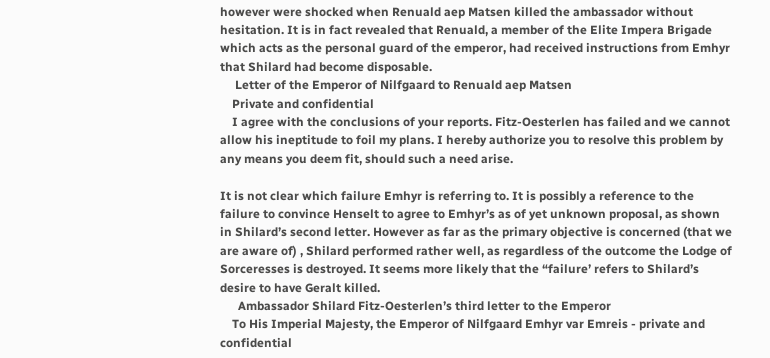however were shocked when Renuald aep Matsen killed the ambassador without hesitation. It is in fact revealed that Renuald, a member of the Elite Impera Brigade which acts as the personal guard of the emperor, had received instructions from Emhyr that Shilard had become disposable.
     Letter of the Emperor of Nilfgaard to Renuald aep Matsen
    Private and confidential
    I agree with the conclusions of your reports. Fitz-Oesterlen has failed and we cannot allow his ineptitude to foil my plans. I hereby authorize you to resolve this problem by any means you deem fit, should such a need arise.

It is not clear which failure Emhyr is referring to. It is possibly a reference to the failure to convince Henselt to agree to Emhyr’s as of yet unknown proposal, as shown in Shilard’s second letter. However as far as the primary objective is concerned (that we are aware of) , Shilard performed rather well, as regardless of the outcome the Lodge of Sorceresses is destroyed. It seems more likely that the “failure’ refers to Shilard’s desire to have Geralt killed.
      Ambassador Shilard Fitz-Oesterlen’s third letter to the Emperor
    To His Imperial Majesty, the Emperor of Nilfgaard Emhyr var Emreis - private and confidential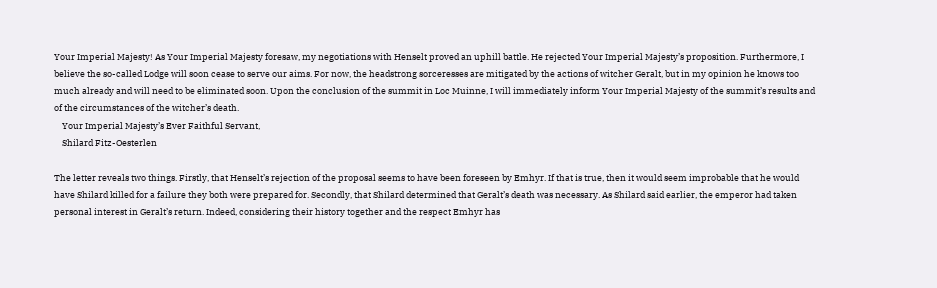Your Imperial Majesty! As Your Imperial Majesty foresaw, my negotiations with Henselt proved an uphill battle. He rejected Your Imperial Majesty’s proposition. Furthermore, I believe the so-called Lodge will soon cease to serve our aims. For now, the headstrong sorceresses are mitigated by the actions of witcher Geralt, but in my opinion he knows too much already and will need to be eliminated soon. Upon the conclusion of the summit in Loc Muinne, I will immediately inform Your Imperial Majesty of the summit’s results and of the circumstances of the witcher’s death.
    Your Imperial Majesty’s Ever Faithful Servant,
    Shilard Fitz-Oesterlen

The letter reveals two things. Firstly, that Henselt’s rejection of the proposal seems to have been foreseen by Emhyr. If that is true, then it would seem improbable that he would have Shilard killed for a failure they both were prepared for. Secondly, that Shilard determined that Geralt’s death was necessary. As Shilard said earlier, the emperor had taken personal interest in Geralt’s return. Indeed, considering their history together and the respect Emhyr has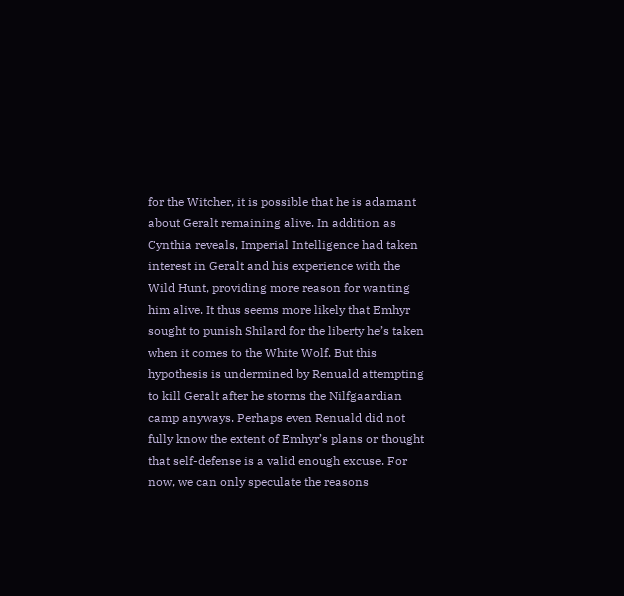for the Witcher, it is possible that he is adamant about Geralt remaining alive. In addition as Cynthia reveals, Imperial Intelligence had taken interest in Geralt and his experience with the Wild Hunt, providing more reason for wanting him alive. It thus seems more likely that Emhyr sought to punish Shilard for the liberty he’s taken when it comes to the White Wolf. But this hypothesis is undermined by Renuald attempting to kill Geralt after he storms the Nilfgaardian camp anyways. Perhaps even Renuald did not fully know the extent of Emhyr’s plans or thought that self-defense is a valid enough excuse. For now, we can only speculate the reasons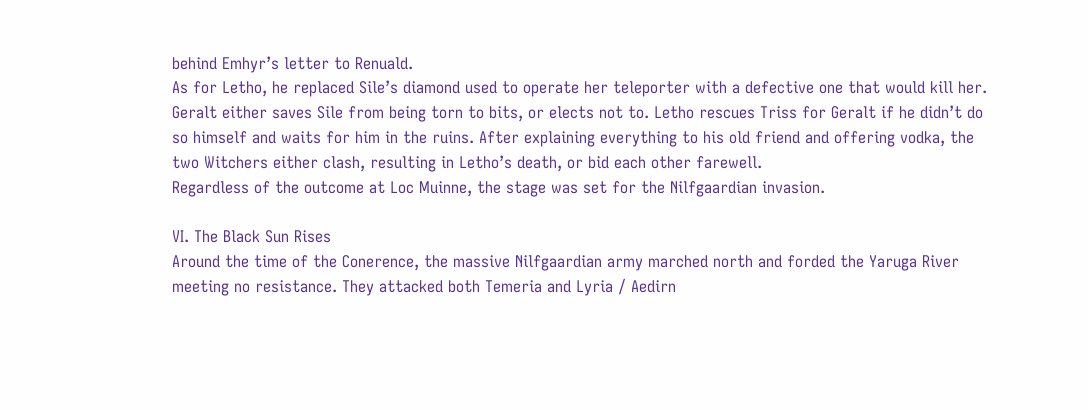behind Emhyr’s letter to Renuald.
As for Letho, he replaced Sile’s diamond used to operate her teleporter with a defective one that would kill her. Geralt either saves Sile from being torn to bits, or elects not to. Letho rescues Triss for Geralt if he didn’t do so himself and waits for him in the ruins. After explaining everything to his old friend and offering vodka, the two Witchers either clash, resulting in Letho’s death, or bid each other farewell.
Regardless of the outcome at Loc Muinne, the stage was set for the Nilfgaardian invasion.

VI. The Black Sun Rises
Around the time of the Conerence, the massive Nilfgaardian army marched north and forded the Yaruga River meeting no resistance. They attacked both Temeria and Lyria / Aedirn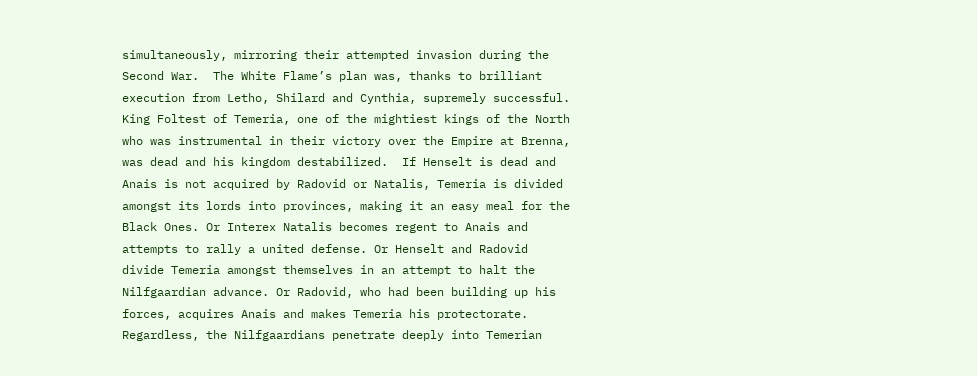simultaneously, mirroring their attempted invasion during the Second War.  The White Flame’s plan was, thanks to brilliant execution from Letho, Shilard and Cynthia, supremely successful.
King Foltest of Temeria, one of the mightiest kings of the North who was instrumental in their victory over the Empire at Brenna, was dead and his kingdom destabilized.  If Henselt is dead and Anais is not acquired by Radovid or Natalis, Temeria is divided amongst its lords into provinces, making it an easy meal for the Black Ones. Or Interex Natalis becomes regent to Anais and attempts to rally a united defense. Or Henselt and Radovid divide Temeria amongst themselves in an attempt to halt the Nilfgaardian advance. Or Radovid, who had been building up his forces, acquires Anais and makes Temeria his protectorate.  Regardless, the Nilfgaardians penetrate deeply into Temerian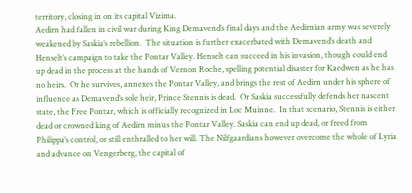territory, closing in on its capital Vizima.
Aedirn had fallen in civil war during King Demavend’s final days and the Aedirnian army was severely weakened by Saskia’s rebellion.  The situation is further exacerbated with Demavend’s death and Henselt’s campaign to take the Pontar Valley. Henselt can succeed in his invasion, though could end up dead in the process at the hands of Vernon Roche, spelling potential disaster for Kaedwen as he has no heirs.  Or he survives, annexes the Pontar Valley, and brings the rest of Aedirn under his sphere of influence as Demavend’s sole heir, Prince Stennis is dead.  Or Saskia successfully defends her nascent state, the Free Pontar, which is officially recognized in Loc Muinne.  In that scenario, Stennis is either dead or crowned king of Aedirn minus the Pontar Valley. Saskia can end up dead, or freed from Philippa’s control, or still enthralled to her will. The Nilfgaardians however overcome the whole of Lyria and advance on Vengerberg, the capital of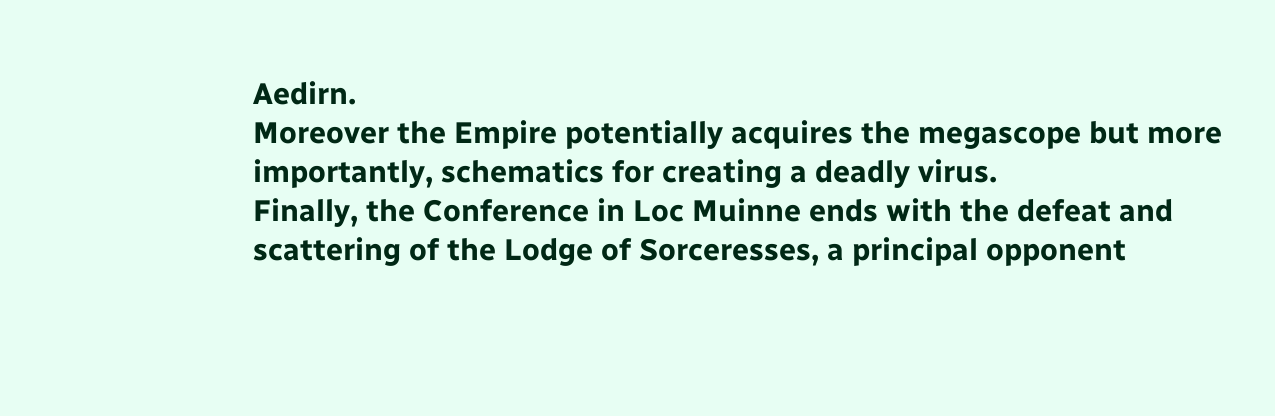Aedirn.
Moreover the Empire potentially acquires the megascope but more importantly, schematics for creating a deadly virus.
Finally, the Conference in Loc Muinne ends with the defeat and scattering of the Lodge of Sorceresses, a principal opponent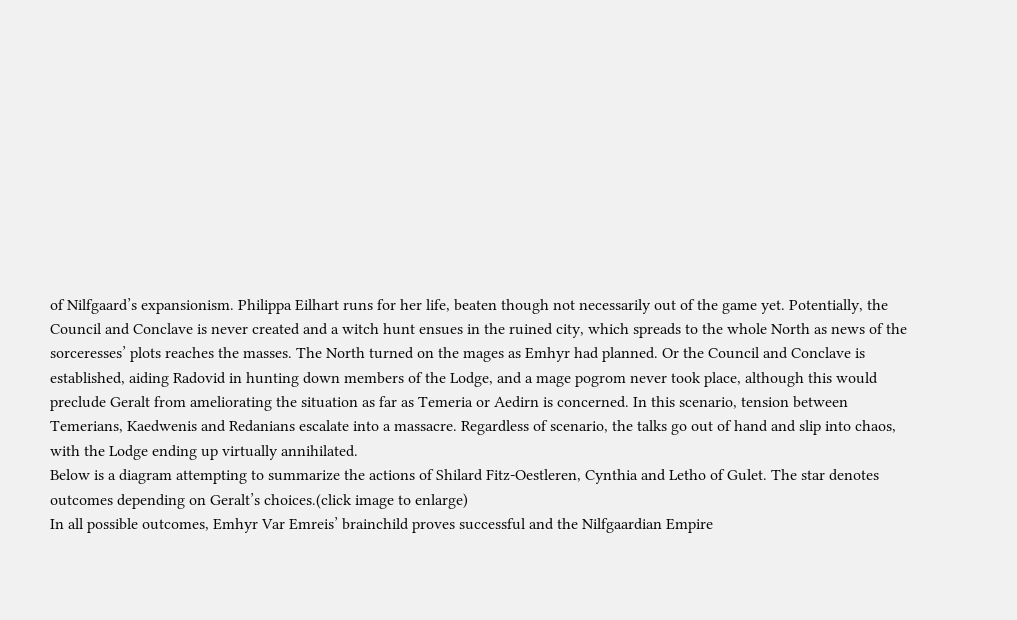of Nilfgaard’s expansionism. Philippa Eilhart runs for her life, beaten though not necessarily out of the game yet. Potentially, the Council and Conclave is never created and a witch hunt ensues in the ruined city, which spreads to the whole North as news of the sorceresses’ plots reaches the masses. The North turned on the mages as Emhyr had planned. Or the Council and Conclave is established, aiding Radovid in hunting down members of the Lodge, and a mage pogrom never took place, although this would preclude Geralt from ameliorating the situation as far as Temeria or Aedirn is concerned. In this scenario, tension between Temerians, Kaedwenis and Redanians escalate into a massacre. Regardless of scenario, the talks go out of hand and slip into chaos, with the Lodge ending up virtually annihilated.
Below is a diagram attempting to summarize the actions of Shilard Fitz-Oestleren, Cynthia and Letho of Gulet. The star denotes outcomes depending on Geralt’s choices.(click image to enlarge)
In all possible outcomes, Emhyr Var Emreis’ brainchild proves successful and the Nilfgaardian Empire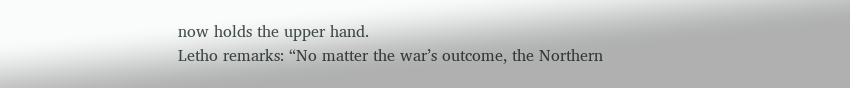now holds the upper hand.
Letho remarks: “No matter the war’s outcome, the Northern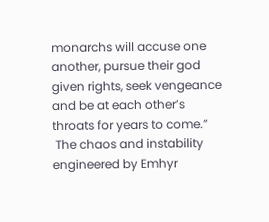monarchs will accuse one another, pursue their god given rights, seek vengeance and be at each other’s throats for years to come.”
 The chaos and instability engineered by Emhyr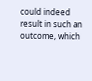could indeed result in such an outcome, which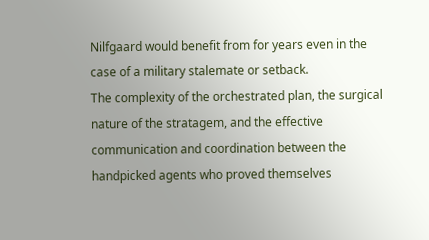Nilfgaard would benefit from for years even in the case of a military stalemate or setback.
The complexity of the orchestrated plan, the surgical nature of the stratagem, and the effective communication and coordination between the handpicked agents who proved themselves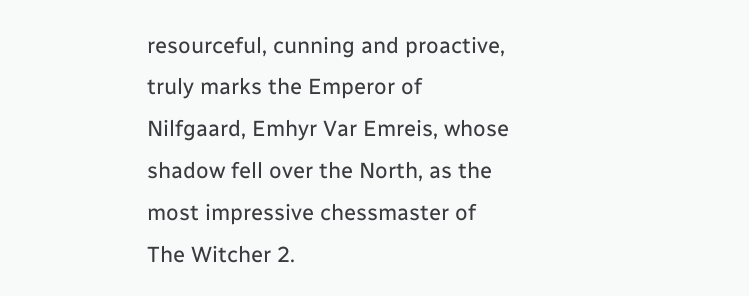resourceful, cunning and proactive, truly marks the Emperor of Nilfgaard, Emhyr Var Emreis, whose shadow fell over the North, as the most impressive chessmaster of The Witcher 2.